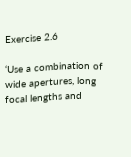Exercise 2.6

‘Use a combination of wide apertures, long focal lengths and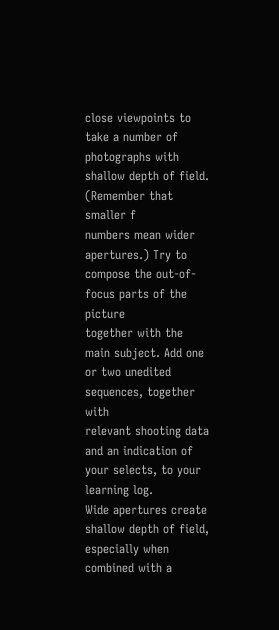close viewpoints to
take a number of photographs with shallow depth of field. (Remember that smaller f
numbers mean wider apertures.) Try to compose the out-of-focus parts of the picture
together with the main subject. Add one or two unedited sequences, together with
relevant shooting data and an indication of your selects, to your learning log.
Wide apertures create shallow depth of field, especially when combined with a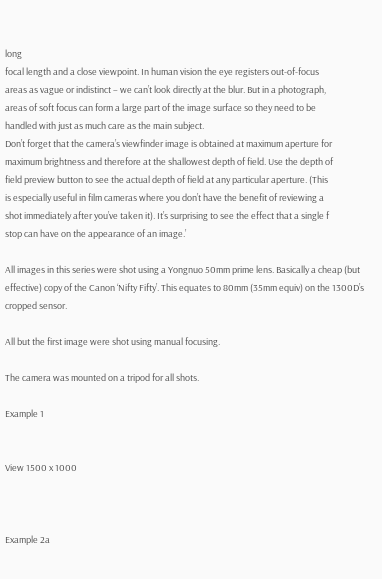long
focal length and a close viewpoint. In human vision the eye registers out-of-focus
areas as vague or indistinct – we can’t look directly at the blur. But in a photograph,
areas of soft focus can form a large part of the image surface so they need to be
handled with just as much care as the main subject.
Don’t forget that the camera’s viewfinder image is obtained at maximum aperture for
maximum brightness and therefore at the shallowest depth of field. Use the depth of
field preview button to see the actual depth of field at any particular aperture. (This
is especially useful in film cameras where you don’t have the benefit of reviewing a
shot immediately after you’ve taken it). It’s surprising to see the effect that a single f
stop can have on the appearance of an image.’

All images in this series were shot using a Yongnuo 50mm prime lens. Basically a cheap (but effective) copy of the Canon ‘Nifty Fifty’. This equates to 80mm (35mm equiv) on the 1300D’s cropped sensor.

All but the first image were shot using manual focusing.

The camera was mounted on a tripod for all shots.

Example 1


View 1500 x 1000



Example 2a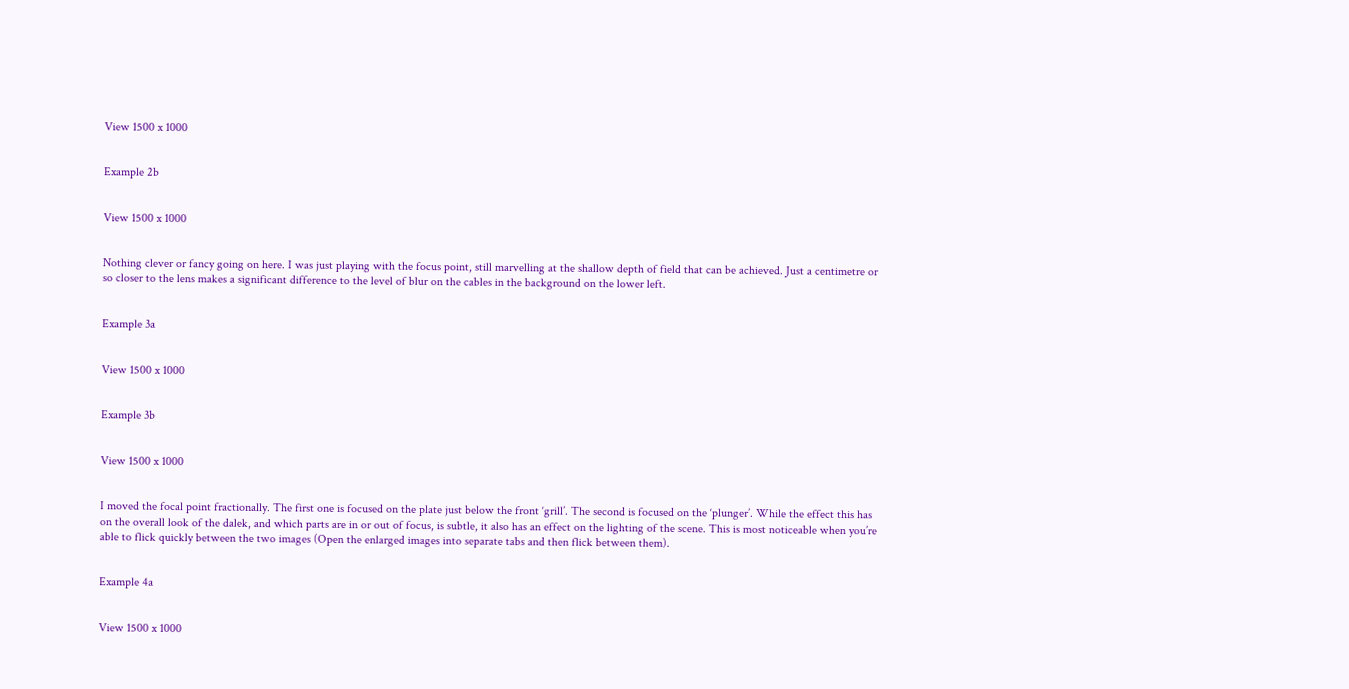View 1500 x 1000


Example 2b


View 1500 x 1000


Nothing clever or fancy going on here. I was just playing with the focus point, still marvelling at the shallow depth of field that can be achieved. Just a centimetre or so closer to the lens makes a significant difference to the level of blur on the cables in the background on the lower left.


Example 3a


View 1500 x 1000


Example 3b


View 1500 x 1000


I moved the focal point fractionally. The first one is focused on the plate just below the front ‘grill’. The second is focused on the ‘plunger’. While the effect this has on the overall look of the dalek, and which parts are in or out of focus, is subtle, it also has an effect on the lighting of the scene. This is most noticeable when you’re able to flick quickly between the two images (Open the enlarged images into separate tabs and then flick between them).


Example 4a


View 1500 x 1000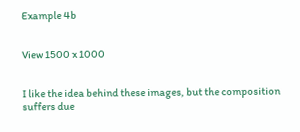Example 4b


View 1500 x 1000


I like the idea behind these images, but the composition suffers due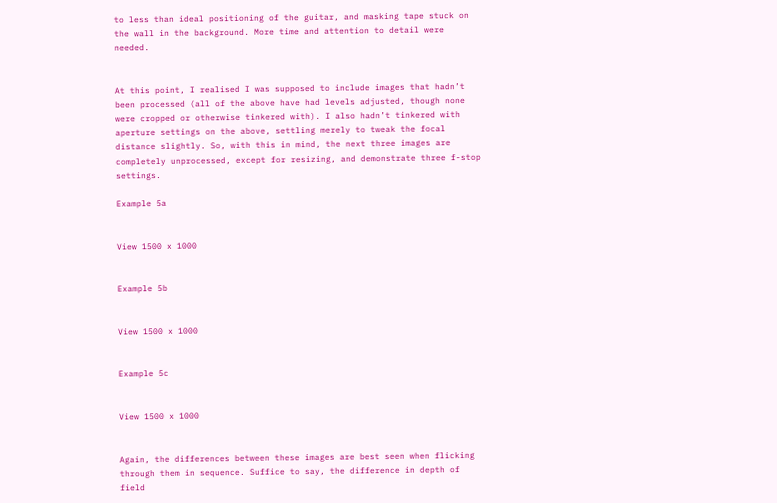to less than ideal positioning of the guitar, and masking tape stuck on the wall in the background. More time and attention to detail were needed.


At this point, I realised I was supposed to include images that hadn’t been processed (all of the above have had levels adjusted, though none were cropped or otherwise tinkered with). I also hadn’t tinkered with aperture settings on the above, settling merely to tweak the focal distance slightly. So, with this in mind, the next three images are completely unprocessed, except for resizing, and demonstrate three f-stop settings.

Example 5a


View 1500 x 1000


Example 5b


View 1500 x 1000


Example 5c


View 1500 x 1000


Again, the differences between these images are best seen when flicking through them in sequence. Suffice to say, the difference in depth of field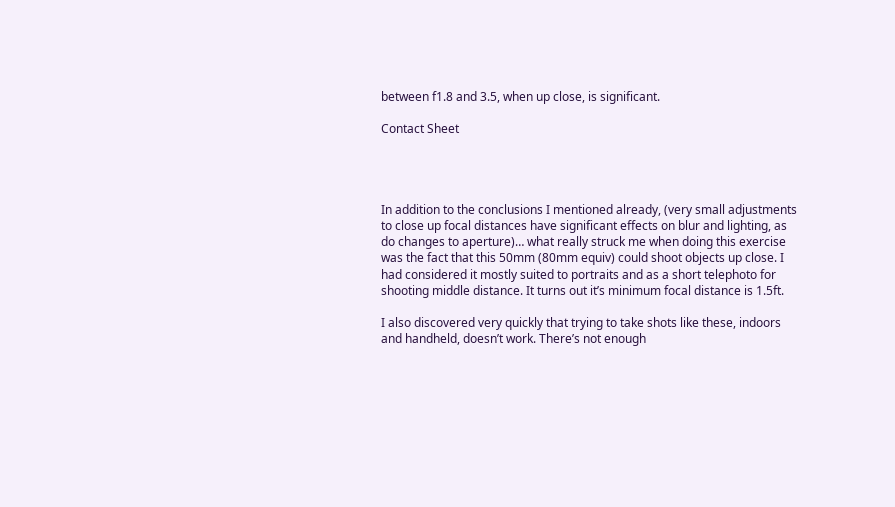between f1.8 and 3.5, when up close, is significant.

Contact Sheet




In addition to the conclusions I mentioned already, (very small adjustments to close up focal distances have significant effects on blur and lighting, as do changes to aperture)… what really struck me when doing this exercise was the fact that this 50mm (80mm equiv) could shoot objects up close. I had considered it mostly suited to portraits and as a short telephoto for shooting middle distance. It turns out it’s minimum focal distance is 1.5ft.

I also discovered very quickly that trying to take shots like these, indoors and handheld, doesn’t work. There’s not enough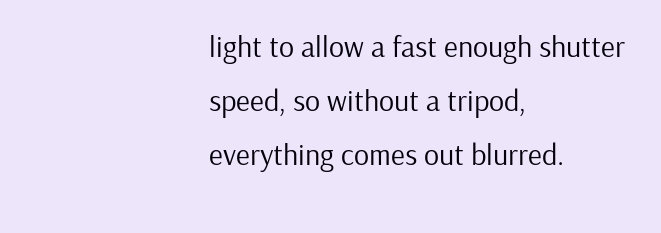light to allow a fast enough shutter speed, so without a tripod, everything comes out blurred.